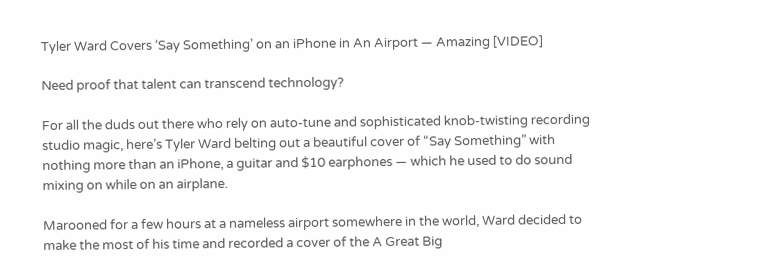Tyler Ward Covers ‘Say Something’ on an iPhone in An Airport — Amazing [VIDEO]

Need proof that talent can transcend technology?

For all the duds out there who rely on auto-tune and sophisticated knob-twisting recording studio magic, here’s Tyler Ward belting out a beautiful cover of “Say Something” with nothing more than an iPhone, a guitar and $10 earphones — which he used to do sound mixing on while on an airplane.

Marooned for a few hours at a nameless airport somewhere in the world, Ward decided to make the most of his time and recorded a cover of the A Great Big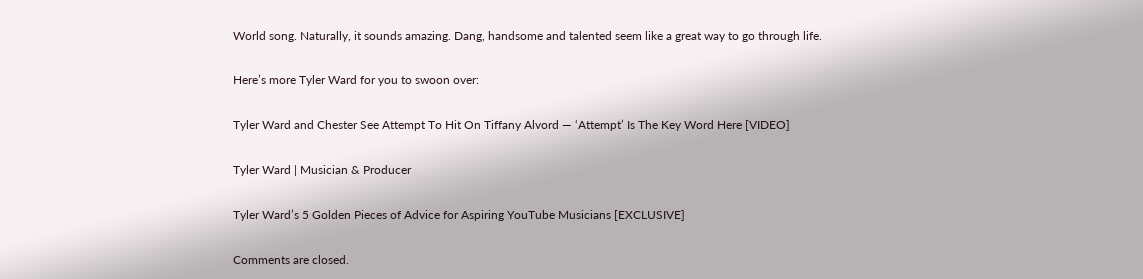World song. Naturally, it sounds amazing. Dang, handsome and talented seem like a great way to go through life.

Here’s more Tyler Ward for you to swoon over:

Tyler Ward and Chester See Attempt To Hit On Tiffany Alvord — ‘Attempt’ Is The Key Word Here [VIDEO]

Tyler Ward | Musician & Producer

Tyler Ward’s 5 Golden Pieces of Advice for Aspiring YouTube Musicians [EXCLUSIVE]

Comments are closed.